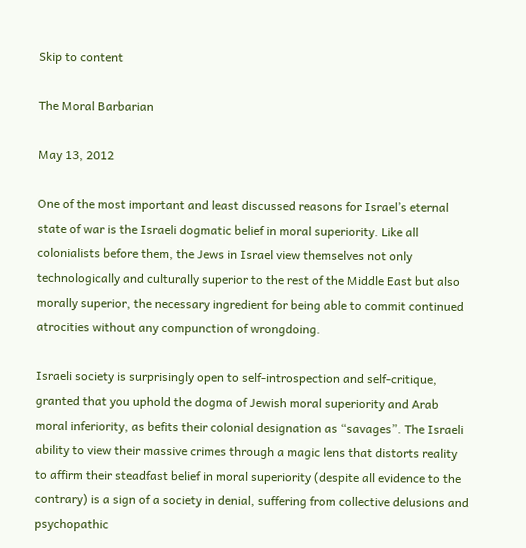Skip to content

The Moral Barbarian

May 13, 2012

One of the most important and least discussed reasons for Israel’s eternal state of war is the Israeli dogmatic belief in moral superiority. Like all colonialists before them, the Jews in Israel view themselves not only technologically and culturally superior to the rest of the Middle East but also morally superior, the necessary ingredient for being able to commit continued atrocities without any compunction of wrongdoing.

Israeli society is surprisingly open to self-introspection and self-critique, granted that you uphold the dogma of Jewish moral superiority and Arab moral inferiority, as befits their colonial designation as “savages”. The Israeli ability to view their massive crimes through a magic lens that distorts reality to affirm their steadfast belief in moral superiority (despite all evidence to the contrary) is a sign of a society in denial, suffering from collective delusions and psychopathic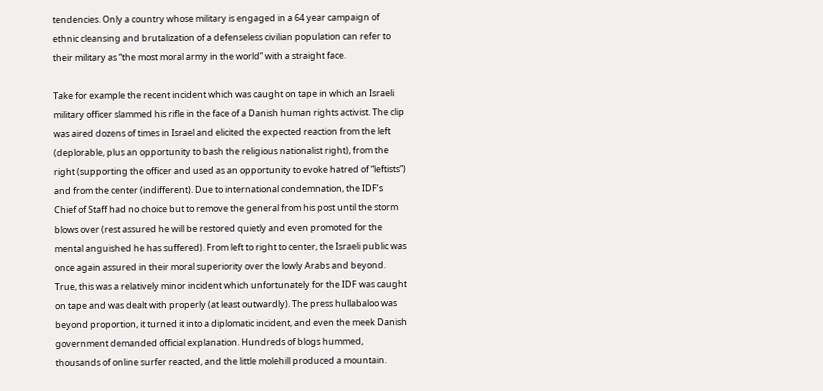tendencies. Only a country whose military is engaged in a 64 year campaign of ethnic cleansing and brutalization of a defenseless civilian population can refer to their military as “the most moral army in the world” with a straight face.

Take for example the recent incident which was caught on tape in which an Israeli military officer slammed his rifle in the face of a Danish human rights activist. The clip was aired dozens of times in Israel and elicited the expected reaction from the left (deplorable, plus an opportunity to bash the religious nationalist right), from the right (supporting the officer and used as an opportunity to evoke hatred of “leftists”) and from the center (indifferent). Due to international condemnation, the IDF’s Chief of Staff had no choice but to remove the general from his post until the storm blows over (rest assured he will be restored quietly and even promoted for the mental anguished he has suffered). From left to right to center, the Israeli public was once again assured in their moral superiority over the lowly Arabs and beyond. True, this was a relatively minor incident which unfortunately for the IDF was caught on tape and was dealt with properly (at least outwardly). The press hullabaloo was beyond proportion, it turned it into a diplomatic incident, and even the meek Danish government demanded official explanation. Hundreds of blogs hummed, thousands of online surfer reacted, and the little molehill produced a mountain.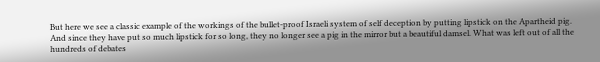But here we see a classic example of the workings of the bullet-proof Israeli system of self deception by putting lipstick on the Apartheid pig. And since they have put so much lipstick for so long, they no longer see a pig in the mirror but a beautiful damsel. What was left out of all the hundreds of debates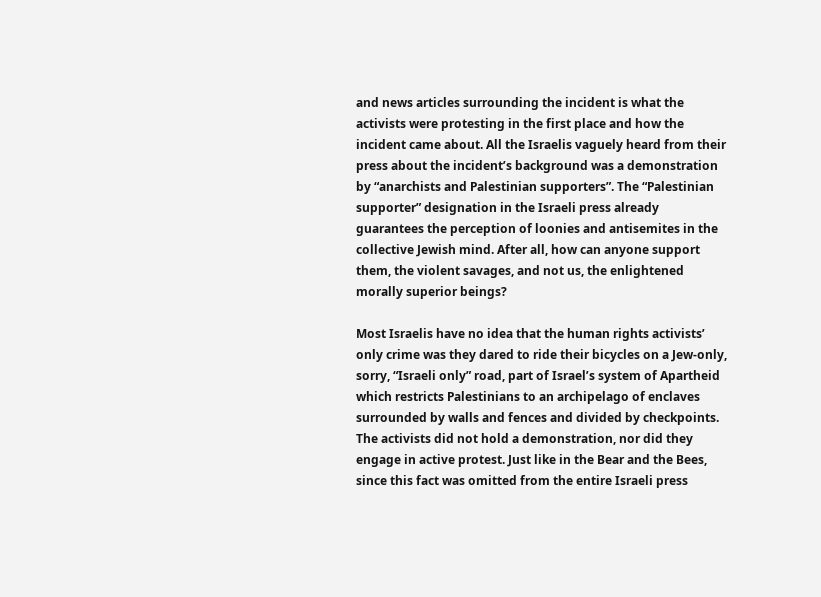and news articles surrounding the incident is what the activists were protesting in the first place and how the incident came about. All the Israelis vaguely heard from their press about the incident’s background was a demonstration by “anarchists and Palestinian supporters”. The “Palestinian supporter” designation in the Israeli press already guarantees the perception of loonies and antisemites in the collective Jewish mind. After all, how can anyone support them, the violent savages, and not us, the enlightened morally superior beings?

Most Israelis have no idea that the human rights activists’ only crime was they dared to ride their bicycles on a Jew-only, sorry, “Israeli only” road, part of Israel’s system of Apartheid which restricts Palestinians to an archipelago of enclaves surrounded by walls and fences and divided by checkpoints. The activists did not hold a demonstration, nor did they engage in active protest. Just like in the Bear and the Bees, since this fact was omitted from the entire Israeli press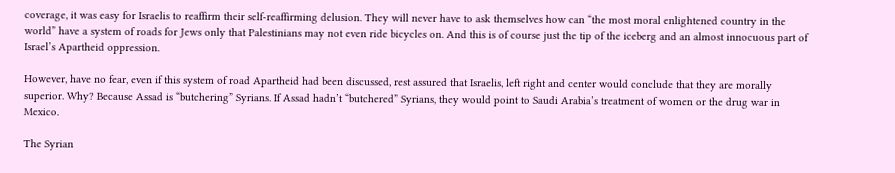coverage, it was easy for Israelis to reaffirm their self-reaffirming delusion. They will never have to ask themselves how can “the most moral enlightened country in the world” have a system of roads for Jews only that Palestinians may not even ride bicycles on. And this is of course just the tip of the iceberg and an almost innocuous part of Israel’s Apartheid oppression.

However, have no fear, even if this system of road Apartheid had been discussed, rest assured that Israelis, left right and center would conclude that they are morally superior. Why? Because Assad is “butchering” Syrians. If Assad hadn’t “butchered” Syrians, they would point to Saudi Arabia’s treatment of women or the drug war in Mexico.

The Syrian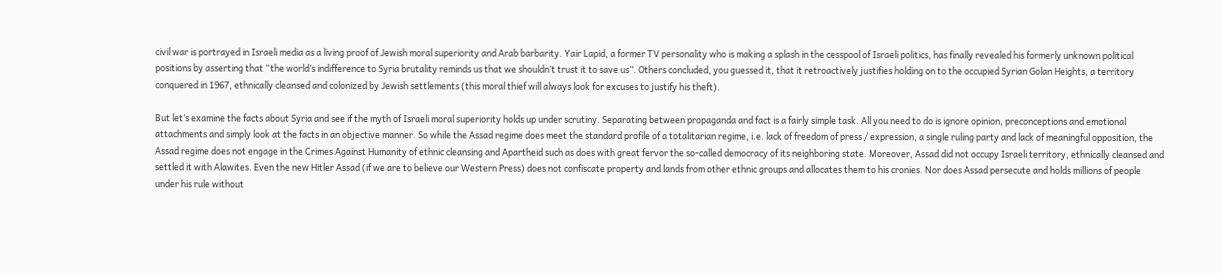civil war is portrayed in Israeli media as a living proof of Jewish moral superiority and Arab barbarity. Yair Lapid, a former TV personality who is making a splash in the cesspool of Israeli politics, has finally revealed his formerly unknown political positions by asserting that “the world’s indifference to Syria brutality reminds us that we shouldn’t trust it to save us”. Others concluded, you guessed it, that it retroactively justifies holding on to the occupied Syrian Golan Heights, a territory conquered in 1967, ethnically cleansed and colonized by Jewish settlements (this moral thief will always look for excuses to justify his theft).

But let’s examine the facts about Syria and see if the myth of Israeli moral superiority holds up under scrutiny. Separating between propaganda and fact is a fairly simple task. All you need to do is ignore opinion, preconceptions and emotional attachments and simply look at the facts in an objective manner. So while the Assad regime does meet the standard profile of a totalitarian regime, i.e. lack of freedom of press / expression, a single ruling party and lack of meaningful opposition, the Assad regime does not engage in the Crimes Against Humanity of ethnic cleansing and Apartheid such as does with great fervor the so-called democracy of its neighboring state. Moreover, Assad did not occupy Israeli territory, ethnically cleansed and settled it with Alawites. Even the new Hitler Assad (if we are to believe our Western Press) does not confiscate property and lands from other ethnic groups and allocates them to his cronies. Nor does Assad persecute and holds millions of people under his rule without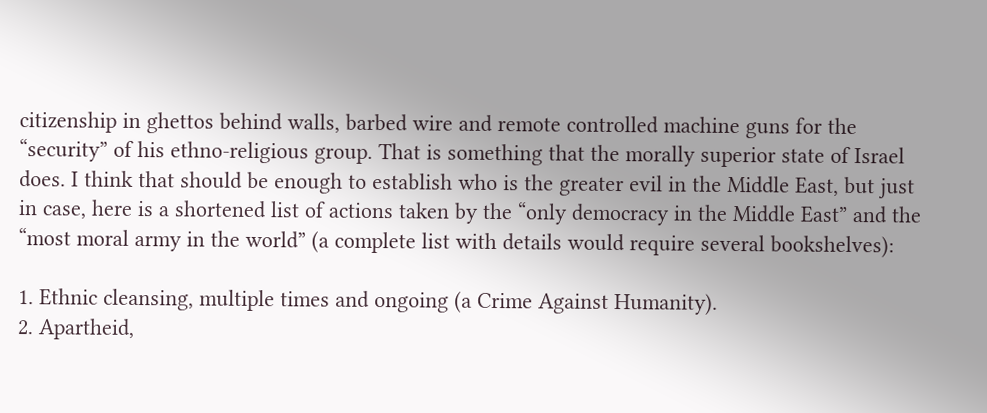citizenship in ghettos behind walls, barbed wire and remote controlled machine guns for the “security” of his ethno-religious group. That is something that the morally superior state of Israel does. I think that should be enough to establish who is the greater evil in the Middle East, but just in case, here is a shortened list of actions taken by the “only democracy in the Middle East” and the “most moral army in the world” (a complete list with details would require several bookshelves):

1. Ethnic cleansing, multiple times and ongoing (a Crime Against Humanity).
2. Apartheid,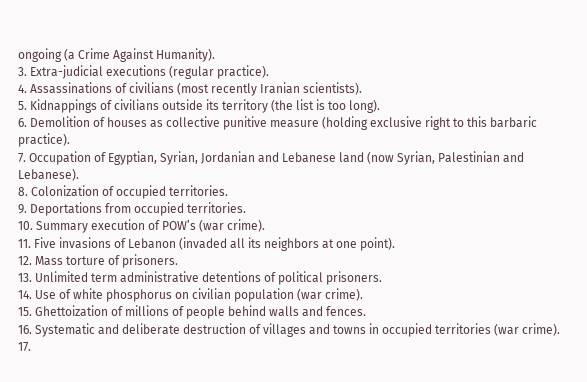ongoing (a Crime Against Humanity).
3. Extra-judicial executions (regular practice).
4. Assassinations of civilians (most recently Iranian scientists).
5. Kidnappings of civilians outside its territory (the list is too long).
6. Demolition of houses as collective punitive measure (holding exclusive right to this barbaric practice).
7. Occupation of Egyptian, Syrian, Jordanian and Lebanese land (now Syrian, Palestinian and Lebanese).
8. Colonization of occupied territories.
9. Deportations from occupied territories.
10. Summary execution of POW’s (war crime).
11. Five invasions of Lebanon (invaded all its neighbors at one point).
12. Mass torture of prisoners.
13. Unlimited term administrative detentions of political prisoners.
14. Use of white phosphorus on civilian population (war crime).
15. Ghettoization of millions of people behind walls and fences.
16. Systematic and deliberate destruction of villages and towns in occupied territories (war crime).
17.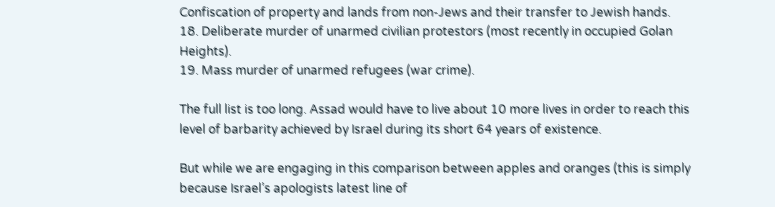Confiscation of property and lands from non-Jews and their transfer to Jewish hands.
18. Deliberate murder of unarmed civilian protestors (most recently in occupied Golan Heights).
19. Mass murder of unarmed refugees (war crime).

The full list is too long. Assad would have to live about 10 more lives in order to reach this level of barbarity achieved by Israel during its short 64 years of existence.

But while we are engaging in this comparison between apples and oranges (this is simply because Israel’s apologists latest line of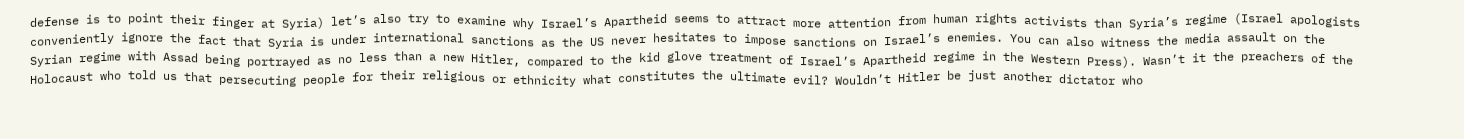defense is to point their finger at Syria) let’s also try to examine why Israel’s Apartheid seems to attract more attention from human rights activists than Syria’s regime (Israel apologists conveniently ignore the fact that Syria is under international sanctions as the US never hesitates to impose sanctions on Israel’s enemies. You can also witness the media assault on the Syrian regime with Assad being portrayed as no less than a new Hitler, compared to the kid glove treatment of Israel’s Apartheid regime in the Western Press). Wasn’t it the preachers of the Holocaust who told us that persecuting people for their religious or ethnicity what constitutes the ultimate evil? Wouldn’t Hitler be just another dictator who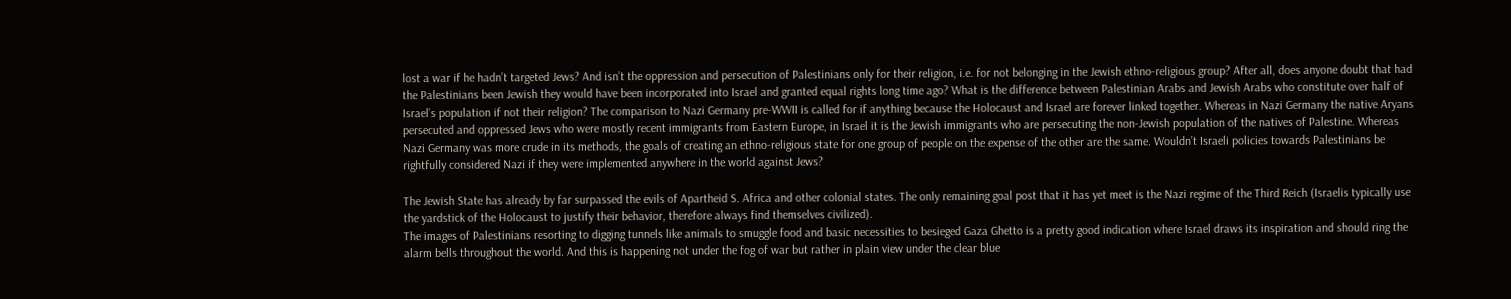lost a war if he hadn’t targeted Jews? And isn’t the oppression and persecution of Palestinians only for their religion, i.e. for not belonging in the Jewish ethno-religious group? After all, does anyone doubt that had the Palestinians been Jewish they would have been incorporated into Israel and granted equal rights long time ago? What is the difference between Palestinian Arabs and Jewish Arabs who constitute over half of Israel’s population if not their religion? The comparison to Nazi Germany pre-WWII is called for if anything because the Holocaust and Israel are forever linked together. Whereas in Nazi Germany the native Aryans persecuted and oppressed Jews who were mostly recent immigrants from Eastern Europe, in Israel it is the Jewish immigrants who are persecuting the non-Jewish population of the natives of Palestine. Whereas Nazi Germany was more crude in its methods, the goals of creating an ethno-religious state for one group of people on the expense of the other are the same. Wouldn’t Israeli policies towards Palestinians be rightfully considered Nazi if they were implemented anywhere in the world against Jews?

The Jewish State has already by far surpassed the evils of Apartheid S. Africa and other colonial states. The only remaining goal post that it has yet meet is the Nazi regime of the Third Reich (Israelis typically use the yardstick of the Holocaust to justify their behavior, therefore always find themselves civilized).
The images of Palestinians resorting to digging tunnels like animals to smuggle food and basic necessities to besieged Gaza Ghetto is a pretty good indication where Israel draws its inspiration and should ring the alarm bells throughout the world. And this is happening not under the fog of war but rather in plain view under the clear blue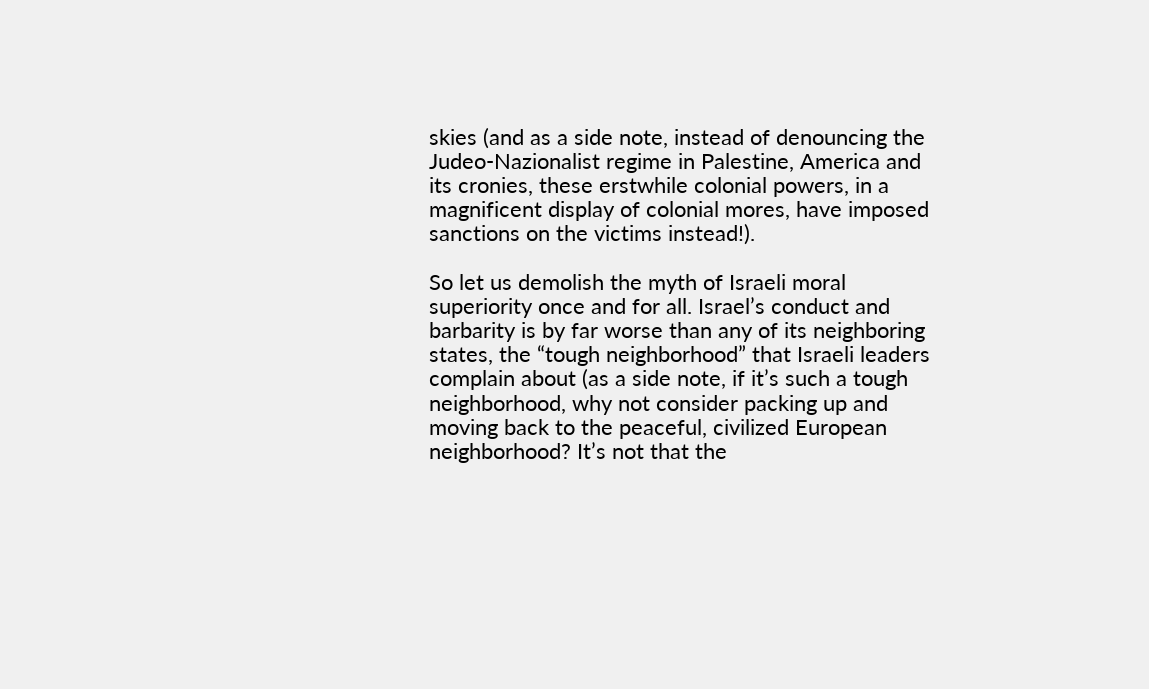skies (and as a side note, instead of denouncing the Judeo-Nazionalist regime in Palestine, America and its cronies, these erstwhile colonial powers, in a magnificent display of colonial mores, have imposed sanctions on the victims instead!).

So let us demolish the myth of Israeli moral superiority once and for all. Israel’s conduct and barbarity is by far worse than any of its neighboring states, the “tough neighborhood” that Israeli leaders complain about (as a side note, if it’s such a tough neighborhood, why not consider packing up and moving back to the peaceful, civilized European neighborhood? It’s not that the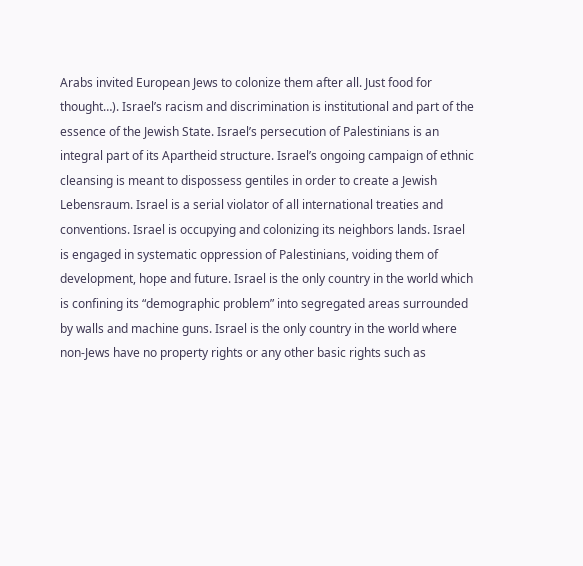Arabs invited European Jews to colonize them after all. Just food for thought…). Israel’s racism and discrimination is institutional and part of the essence of the Jewish State. Israel’s persecution of Palestinians is an integral part of its Apartheid structure. Israel’s ongoing campaign of ethnic cleansing is meant to dispossess gentiles in order to create a Jewish Lebensraum. Israel is a serial violator of all international treaties and conventions. Israel is occupying and colonizing its neighbors lands. Israel is engaged in systematic oppression of Palestinians, voiding them of development, hope and future. Israel is the only country in the world which is confining its “demographic problem” into segregated areas surrounded by walls and machine guns. Israel is the only country in the world where non-Jews have no property rights or any other basic rights such as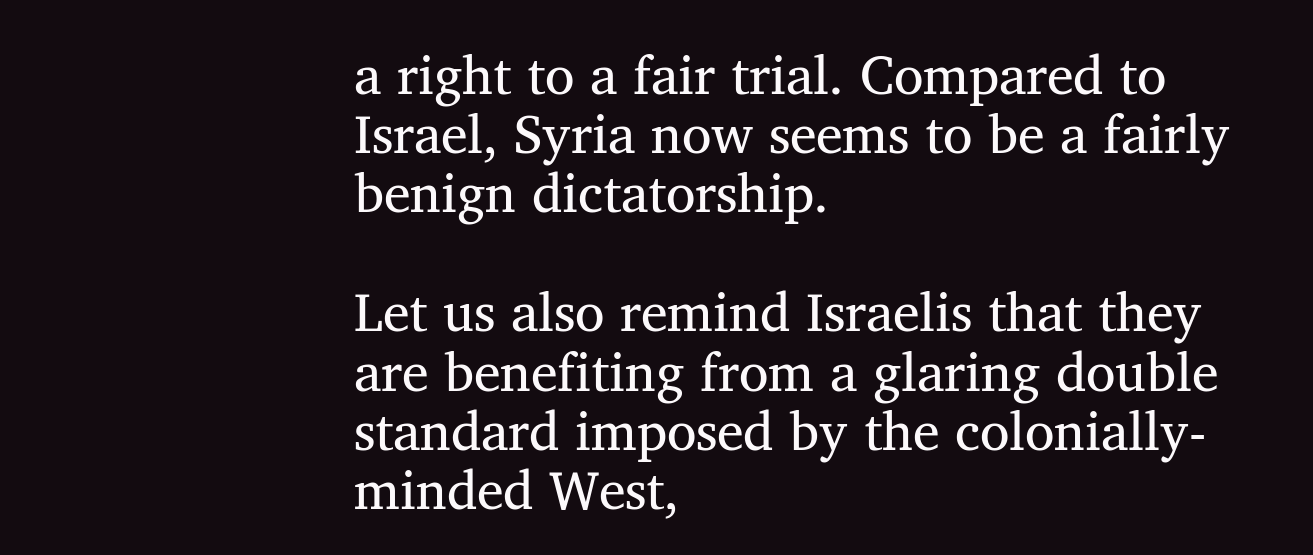a right to a fair trial. Compared to Israel, Syria now seems to be a fairly benign dictatorship.

Let us also remind Israelis that they are benefiting from a glaring double standard imposed by the colonially-minded West,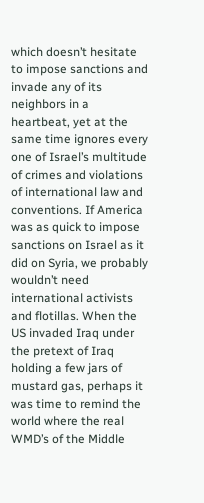which doesn’t hesitate to impose sanctions and invade any of its neighbors in a heartbeat, yet at the same time ignores every one of Israel’s multitude of crimes and violations of international law and conventions. If America was as quick to impose sanctions on Israel as it did on Syria, we probably wouldn’t need international activists and flotillas. When the US invaded Iraq under the pretext of Iraq holding a few jars of mustard gas, perhaps it was time to remind the world where the real WMD’s of the Middle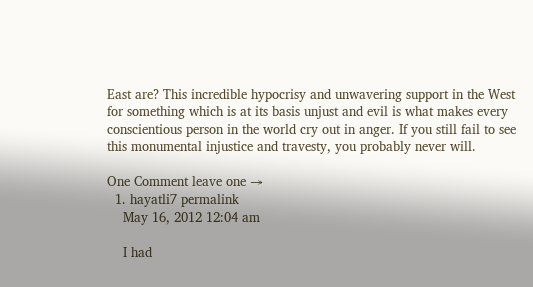East are? This incredible hypocrisy and unwavering support in the West for something which is at its basis unjust and evil is what makes every conscientious person in the world cry out in anger. If you still fail to see this monumental injustice and travesty, you probably never will.

One Comment leave one →
  1. hayatli7 permalink
    May 16, 2012 12:04 am

    I had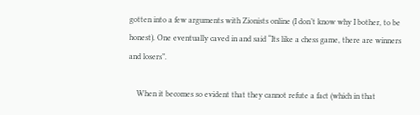gotten into a few arguments with Zionists online (I don’t know why I bother, to be honest). One eventually caved in and said “Its like a chess game, there are winners and losers”.

    When it becomes so evident that they cannot refute a fact (which in that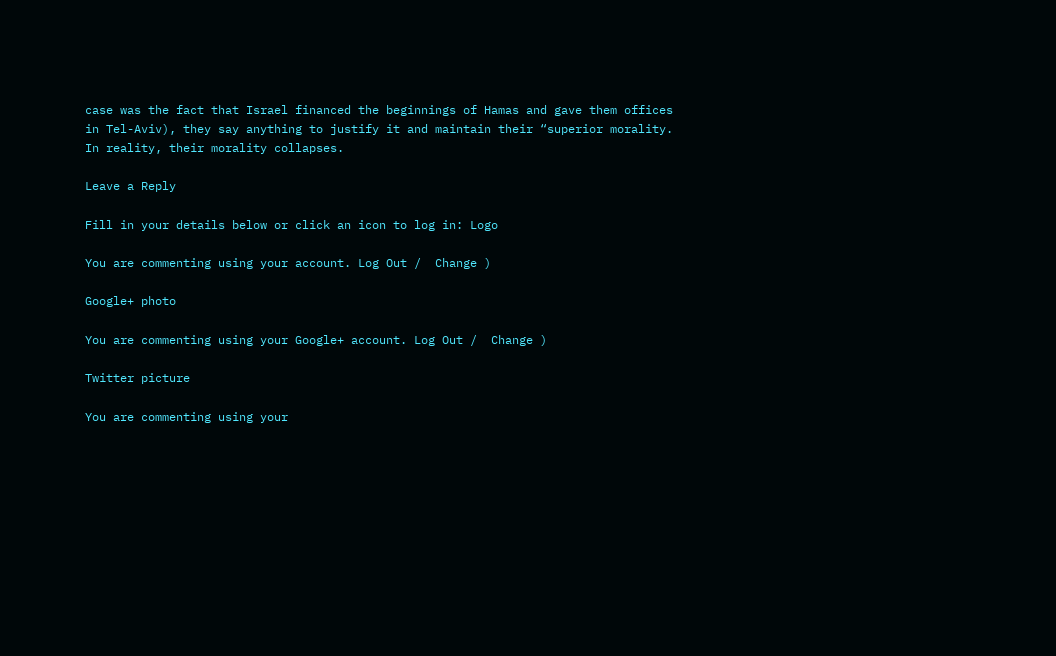case was the fact that Israel financed the beginnings of Hamas and gave them offices in Tel-Aviv), they say anything to justify it and maintain their “superior morality. In reality, their morality collapses.

Leave a Reply

Fill in your details below or click an icon to log in: Logo

You are commenting using your account. Log Out /  Change )

Google+ photo

You are commenting using your Google+ account. Log Out /  Change )

Twitter picture

You are commenting using your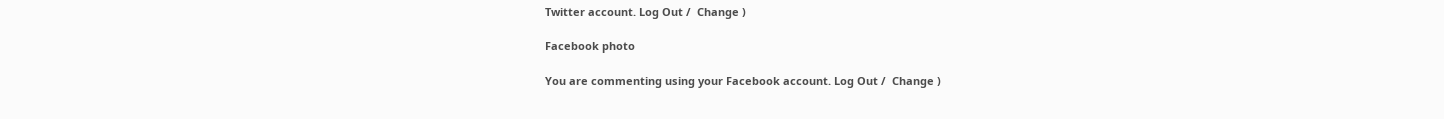Twitter account. Log Out /  Change )

Facebook photo

You are commenting using your Facebook account. Log Out /  Change )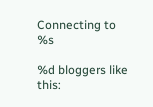Connecting to %s

%d bloggers like this: